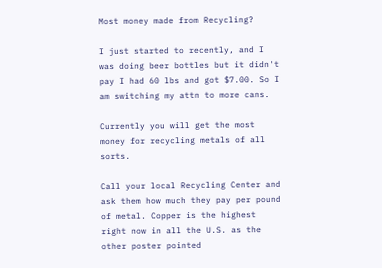Most money made from Recycling?

I just started to recently, and I was doing beer bottles but it didn't pay I had 60 lbs and got $7.00. So I am switching my attn to more cans.

Currently you will get the most money for recycling metals of all sorts.

Call your local Recycling Center and ask them how much they pay per pound of metal. Copper is the highest right now in all the U.S. as the other poster pointed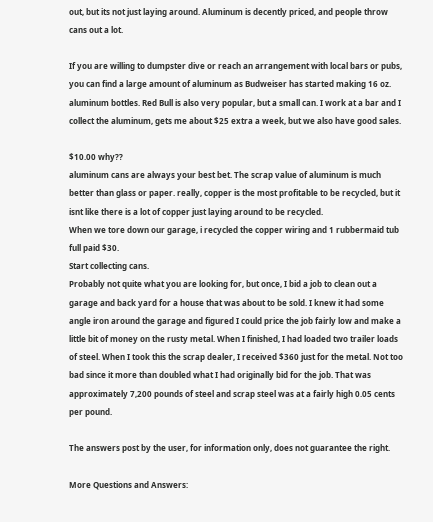out, but its not just laying around. Aluminum is decently priced, and people throw cans out a lot.

If you are willing to dumpster dive or reach an arrangement with local bars or pubs, you can find a large amount of aluminum as Budweiser has started making 16 oz. aluminum bottles. Red Bull is also very popular, but a small can. I work at a bar and I collect the aluminum, gets me about $25 extra a week, but we also have good sales.

$10.00 why??
aluminum cans are always your best bet. The scrap value of aluminum is much better than glass or paper. really, copper is the most profitable to be recycled, but it isnt like there is a lot of copper just laying around to be recycled.
When we tore down our garage, i recycled the copper wiring and 1 rubbermaid tub full paid $30.
Start collecting cans.
Probably not quite what you are looking for, but once, I bid a job to clean out a garage and back yard for a house that was about to be sold. I knew it had some angle iron around the garage and figured I could price the job fairly low and make a little bit of money on the rusty metal. When I finished, I had loaded two trailer loads of steel. When I took this the scrap dealer, I received $360 just for the metal. Not too bad since it more than doubled what I had originally bid for the job. That was approximately 7,200 pounds of steel and scrap steel was at a fairly high 0.05 cents per pound.

The answers post by the user, for information only, does not guarantee the right.

More Questions and Answers: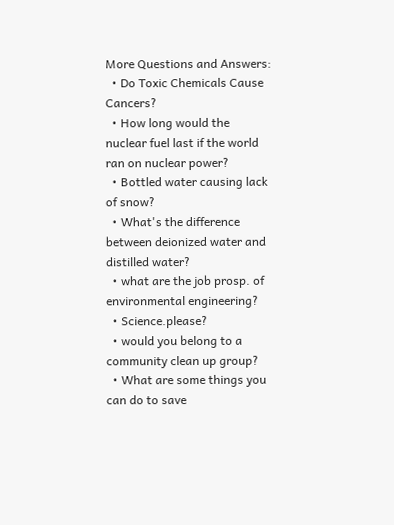More Questions and Answers:
  • Do Toxic Chemicals Cause Cancers?
  • How long would the nuclear fuel last if the world ran on nuclear power?
  • Bottled water causing lack of snow?
  • What's the difference between deionized water and distilled water?
  • what are the job prosp. of environmental engineering?
  • Science.please?
  • would you belong to a community clean up group?
  • What are some things you can do to save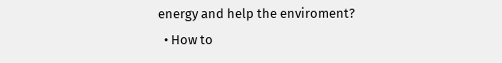energy and help the enviroment?
  • How to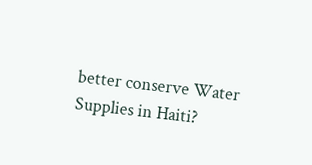better conserve Water Supplies in Haiti?